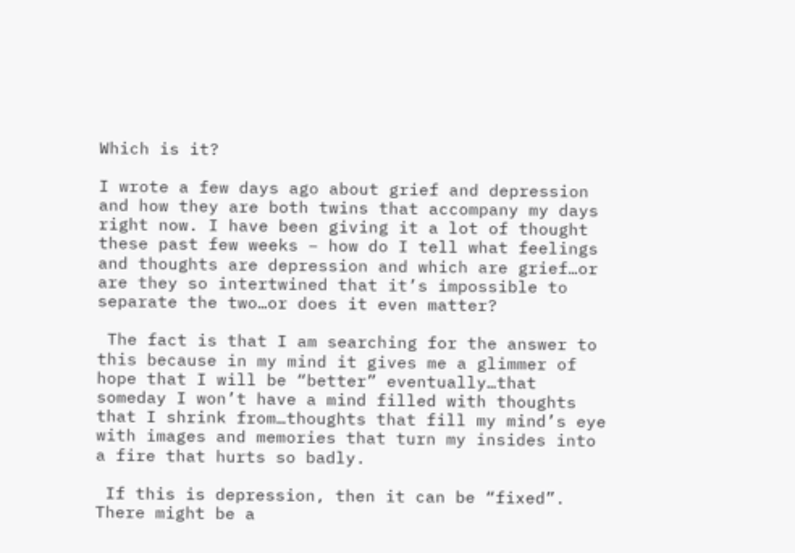Which is it?

I wrote a few days ago about grief and depression and how they are both twins that accompany my days right now. I have been giving it a lot of thought these past few weeks – how do I tell what feelings and thoughts are depression and which are grief…or are they so intertwined that it’s impossible to separate the two…or does it even matter?

 The fact is that I am searching for the answer to this because in my mind it gives me a glimmer of hope that I will be “better” eventually…that someday I won’t have a mind filled with thoughts that I shrink from…thoughts that fill my mind’s eye with images and memories that turn my insides into a fire that hurts so badly.

 If this is depression, then it can be “fixed”. There might be a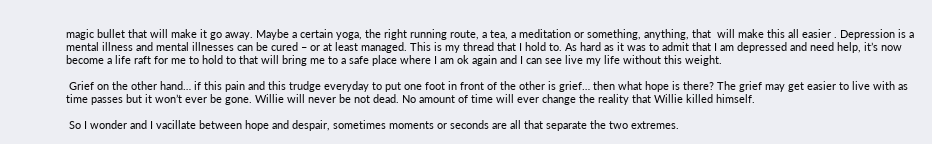magic bullet that will make it go away. Maybe a certain yoga, the right running route, a tea, a meditation or something, anything, that  will make this all easier . Depression is a mental illness and mental illnesses can be cured – or at least managed. This is my thread that I hold to. As hard as it was to admit that I am depressed and need help, it’s now become a life raft for me to hold to that will bring me to a safe place where I am ok again and I can see live my life without this weight.

 Grief on the other hand… if this pain and this trudge everyday to put one foot in front of the other is grief… then what hope is there? The grief may get easier to live with as time passes but it won’t ever be gone. Willie will never be not dead. No amount of time will ever change the reality that Willie killed himself.

 So I wonder and I vacillate between hope and despair, sometimes moments or seconds are all that separate the two extremes.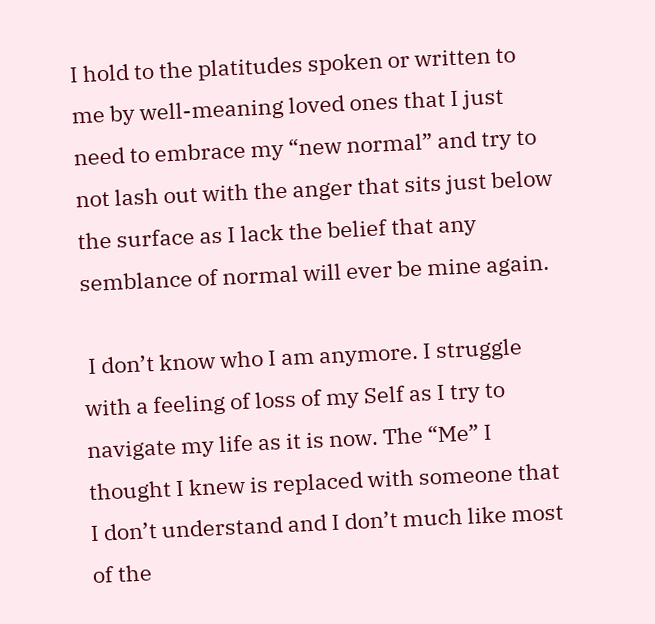I hold to the platitudes spoken or written to me by well-meaning loved ones that I just need to embrace my “new normal” and try to not lash out with the anger that sits just below the surface as I lack the belief that any semblance of normal will ever be mine again.

 I don’t know who I am anymore. I struggle with a feeling of loss of my Self as I try to navigate my life as it is now. The “Me” I thought I knew is replaced with someone that I don’t understand and I don’t much like most of the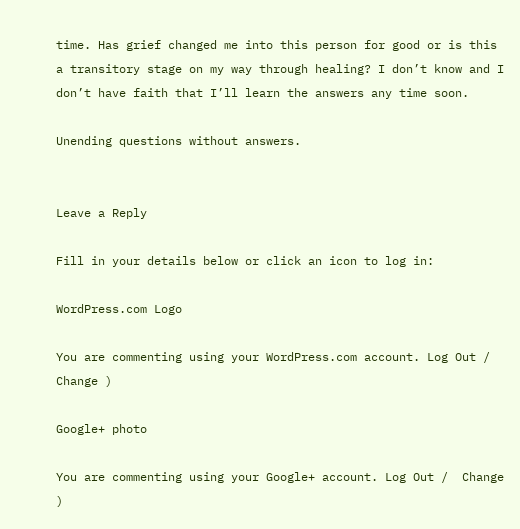time. Has grief changed me into this person for good or is this a transitory stage on my way through healing? I don’t know and I don’t have faith that I’ll learn the answers any time soon.

Unending questions without answers.


Leave a Reply

Fill in your details below or click an icon to log in:

WordPress.com Logo

You are commenting using your WordPress.com account. Log Out /  Change )

Google+ photo

You are commenting using your Google+ account. Log Out /  Change )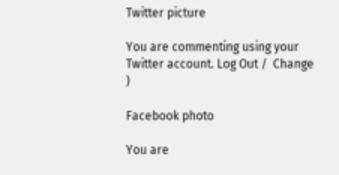Twitter picture

You are commenting using your Twitter account. Log Out /  Change )

Facebook photo

You are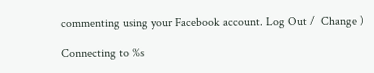commenting using your Facebook account. Log Out /  Change )

Connecting to %s